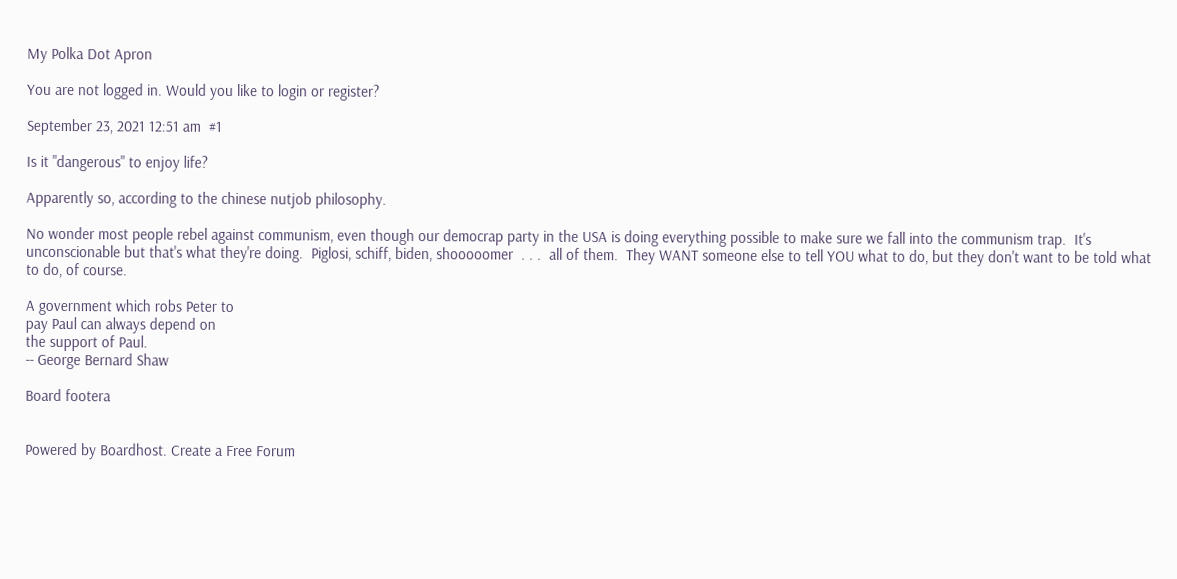My Polka Dot Apron

You are not logged in. Would you like to login or register?

September 23, 2021 12:51 am  #1

Is it "dangerous" to enjoy life?

Apparently so, according to the chinese nutjob philosophy.

No wonder most people rebel against communism, even though our democrap party in the USA is doing everything possible to make sure we fall into the communism trap.  It's unconscionable but that's what they're doing.  Piglosi, schiff, biden, shooooomer  . . .  all of them.  They WANT someone else to tell YOU what to do, but they don't want to be told what to do, of course.

A government which robs Peter to
pay Paul can always depend on
the support of Paul.
-- George Bernard Shaw

Board footera


Powered by Boardhost. Create a Free Forum